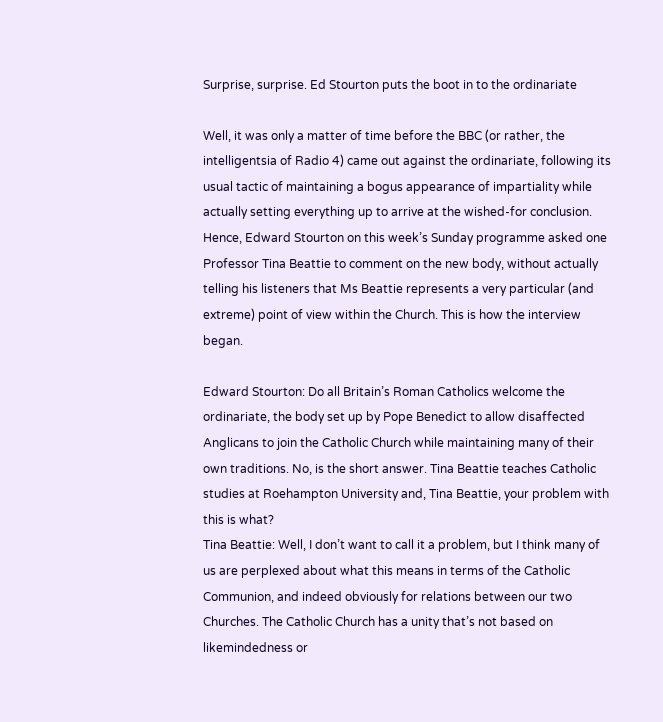Surprise, surprise. Ed Stourton puts the boot in to the ordinariate

Well, it was only a matter of time before the BBC (or rather, the intelligentsia of Radio 4) came out against the ordinariate, following its usual tactic of maintaining a bogus appearance of impartiality while actually setting everything up to arrive at the wished-for conclusion. Hence, Edward Stourton on this week’s Sunday programme asked one Professor Tina Beattie to comment on the new body, without actually telling his listeners that Ms Beattie represents a very particular (and extreme) point of view within the Church. This is how the interview began.

Edward Stourton: Do all Britain’s Roman Catholics welcome the ordinariate, the body set up by Pope Benedict to allow disaffected Anglicans to join the Catholic Church while maintaining many of their own traditions. No, is the short answer. Tina Beattie teaches Catholic studies at Roehampton University and, Tina Beattie, your problem with this is what?
Tina Beattie: Well, I don’t want to call it a problem, but I think many of us are perplexed about what this means in terms of the Catholic Communion, and indeed obviously for relations between our two Churches. The Catholic Church has a unity that’s not based on likemindedness or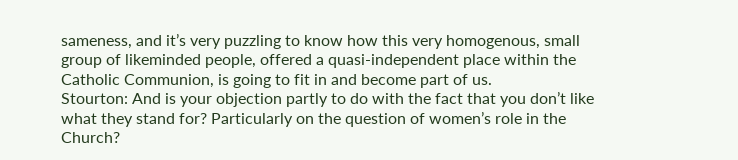sameness, and it’s very puzzling to know how this very homogenous, small group of likeminded people, offered a quasi-independent place within the Catholic Communion, is going to fit in and become part of us.
Stourton: And is your objection partly to do with the fact that you don’t like what they stand for? Particularly on the question of women’s role in the Church?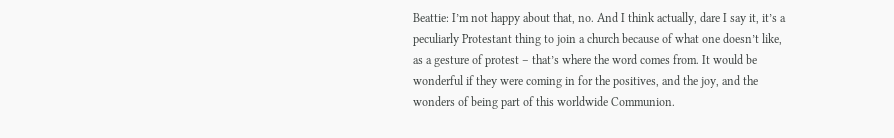Beattie: I’m not happy about that, no. And I think actually, dare I say it, it’s a peculiarly Protestant thing to join a church because of what one doesn’t like, as a gesture of protest – that’s where the word comes from. It would be wonderful if they were coming in for the positives, and the joy, and the wonders of being part of this worldwide Communion.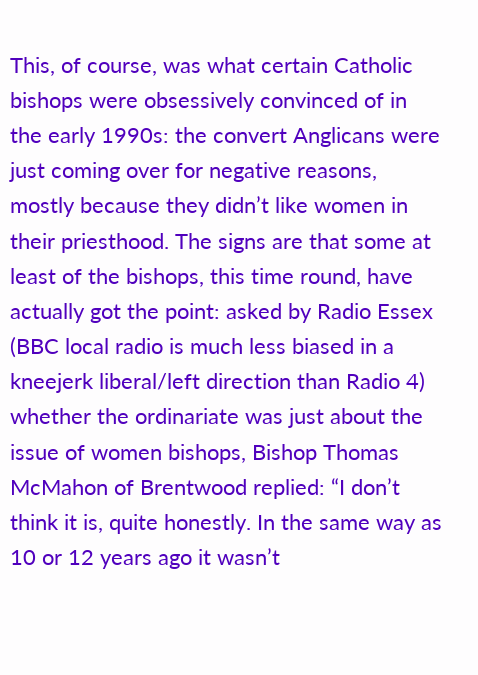This, of course, was what certain Catholic bishops were obsessively convinced of in the early 1990s: the convert Anglicans were just coming over for negative reasons, mostly because they didn’t like women in their priesthood. The signs are that some at least of the bishops, this time round, have actually got the point: asked by Radio Essex (BBC local radio is much less biased in a kneejerk liberal/left direction than Radio 4) whether the ordinariate was just about the issue of women bishops, Bishop Thomas McMahon of Brentwood replied: “I don’t think it is, quite honestly. In the same way as 10 or 12 years ago it wasn’t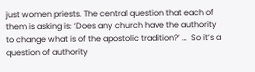just women priests. The central question that each of them is asking is: ‘Does any church have the authority to change what is of the apostolic tradition?’ …  So it’s a question of authority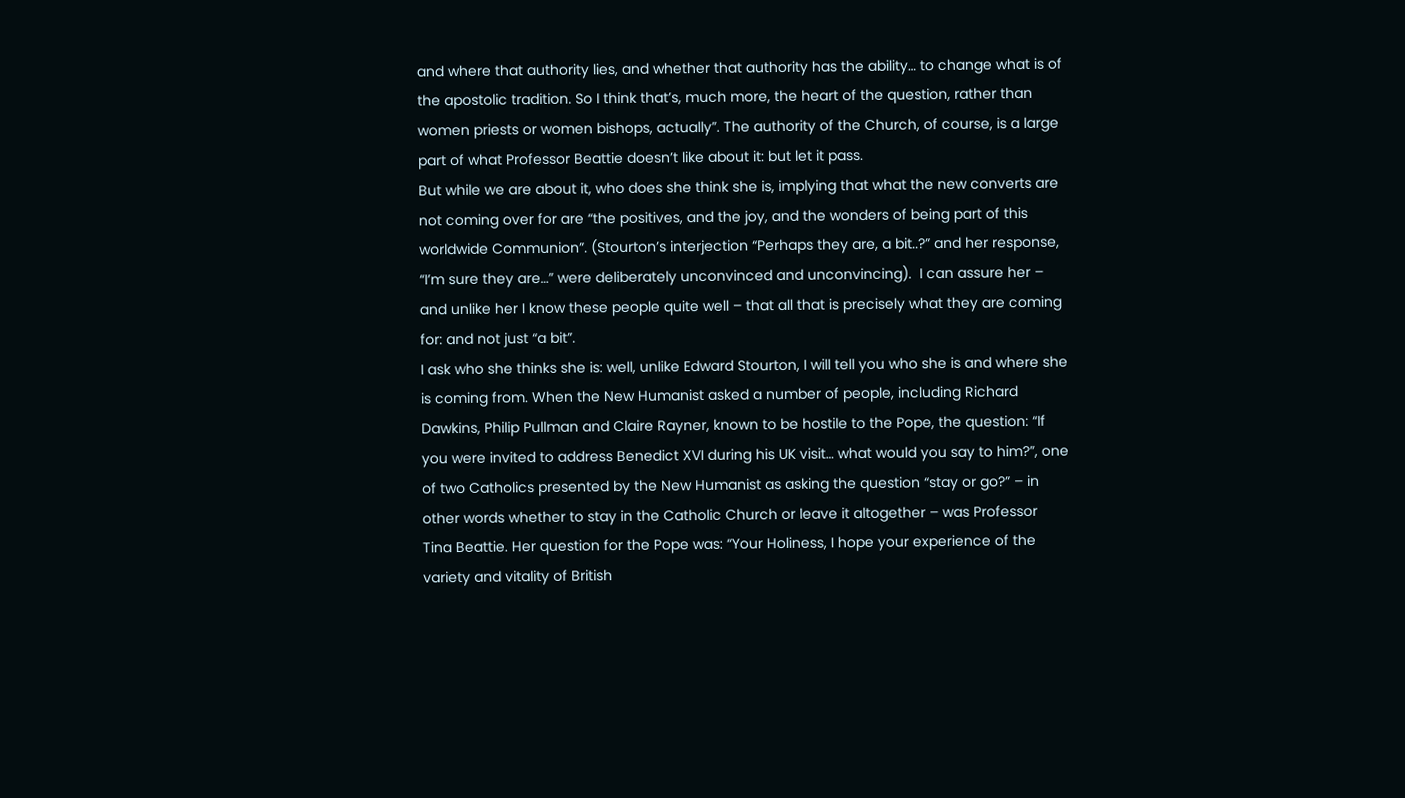and where that authority lies, and whether that authority has the ability… to change what is of the apostolic tradition. So I think that’s, much more, the heart of the question, rather than women priests or women bishops, actually”. The authority of the Church, of course, is a large part of what Professor Beattie doesn’t like about it: but let it pass.
But while we are about it, who does she think she is, implying that what the new converts are not coming over for are “the positives, and the joy, and the wonders of being part of this worldwide Communion”. (Stourton’s interjection “Perhaps they are, a bit..?” and her response, “I’m sure they are…” were deliberately unconvinced and unconvincing).  I can assure her – and unlike her I know these people quite well – that all that is precisely what they are coming for: and not just “a bit”.
I ask who she thinks she is: well, unlike Edward Stourton, I will tell you who she is and where she is coming from. When the New Humanist asked a number of people, including Richard Dawkins, Philip Pullman and Claire Rayner, known to be hostile to the Pope, the question: “If you were invited to address Benedict XVI during his UK visit… what would you say to him?”, one of two Catholics presented by the New Humanist as asking the question “stay or go?” – in other words whether to stay in the Catholic Church or leave it altogether – was Professor Tina Beattie. Her question for the Pope was: “Your Holiness, I hope your experience of the variety and vitality of British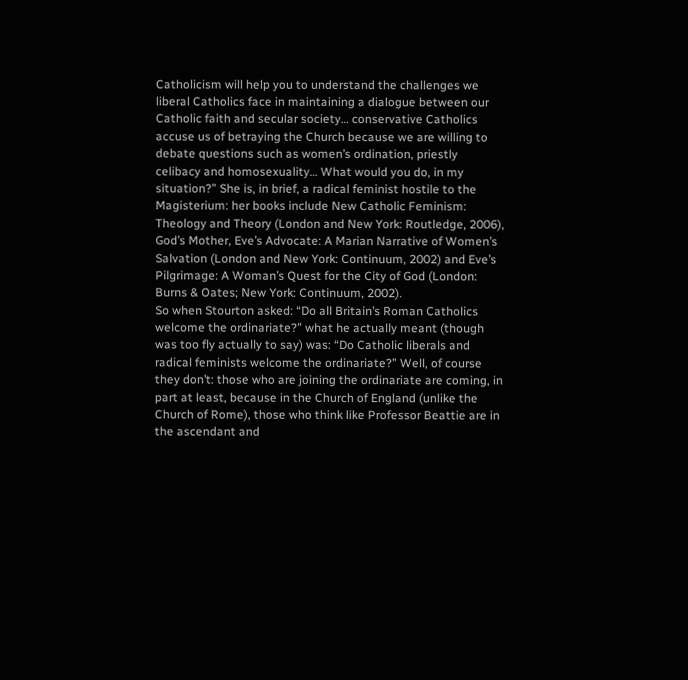Catholicism will help you to understand the challenges we liberal Catholics face in maintaining a dialogue between our Catholic faith and secular society… conservative Catholics accuse us of betraying the Church because we are willing to debate questions such as women’s ordination, priestly celibacy and homosexuality… What would you do, in my situation?” She is, in brief, a radical feminist hostile to the Magisterium: her books include New Catholic Feminism: Theology and Theory (London and New York: Routledge, 2006), God’s Mother, Eve’s Advocate: A Marian Narrative of Women’s Salvation (London and New York: Continuum, 2002) and Eve’s Pilgrimage: A Woman’s Quest for the City of God (London: Burns & Oates; New York: Continuum, 2002).
So when Stourton asked: “Do all Britain’s Roman Catholics welcome the ordinariate?” what he actually meant (though was too fly actually to say) was: “Do Catholic liberals and radical feminists welcome the ordinariate?” Well, of course they don’t: those who are joining the ordinariate are coming, in part at least, because in the Church of England (unlike the Church of Rome), those who think like Professor Beattie are in the ascendant and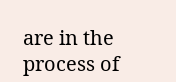are in the process of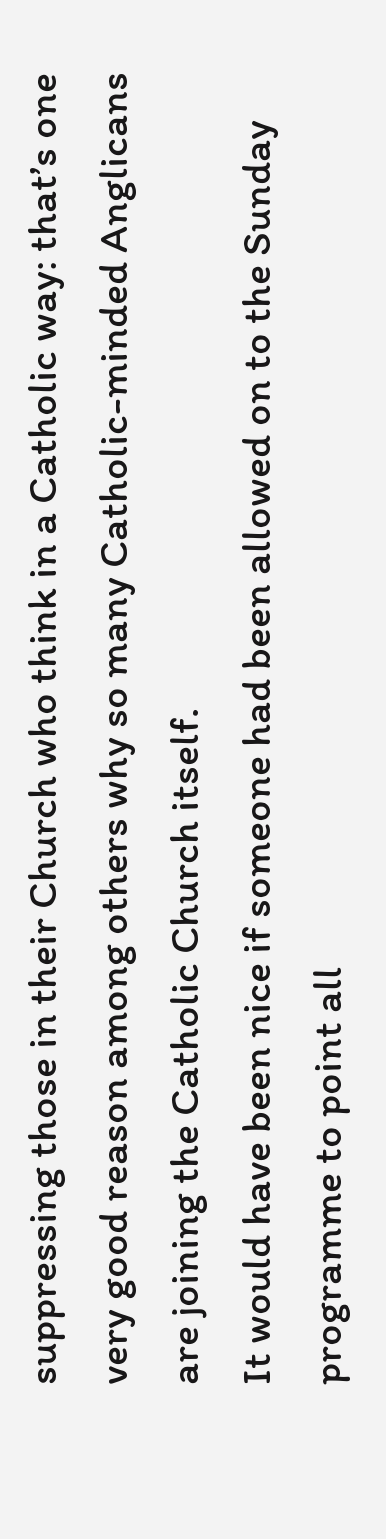suppressing those in their Church who think in a Catholic way: that’s one very good reason among others why so many Catholic-minded Anglicans are joining the Catholic Church itself.
It would have been nice if someone had been allowed on to the Sunday programme to point all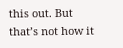this out. But that’s not how it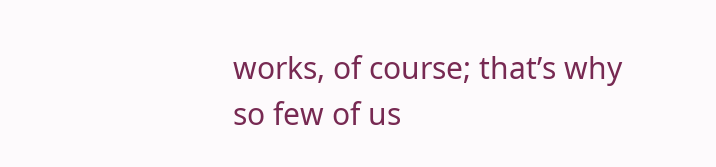works, of course; that’s why so few of us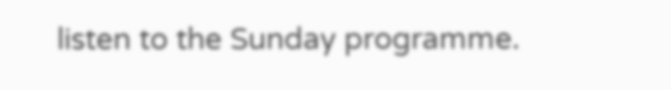listen to the Sunday programme.